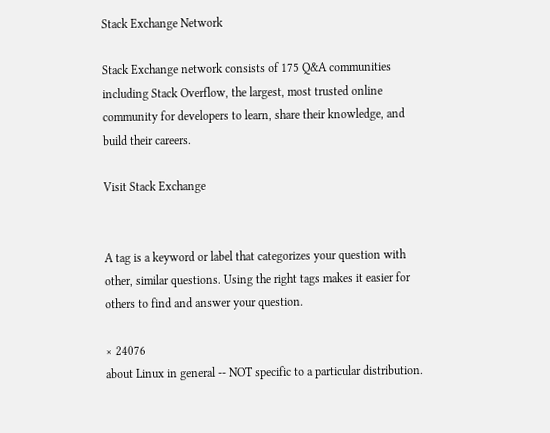Stack Exchange Network

Stack Exchange network consists of 175 Q&A communities including Stack Overflow, the largest, most trusted online community for developers to learn, share their knowledge, and build their careers.

Visit Stack Exchange


A tag is a keyword or label that categorizes your question with other, similar questions. Using the right tags makes it easier for others to find and answer your question.

× 24076
about Linux in general -- NOT specific to a particular distribution.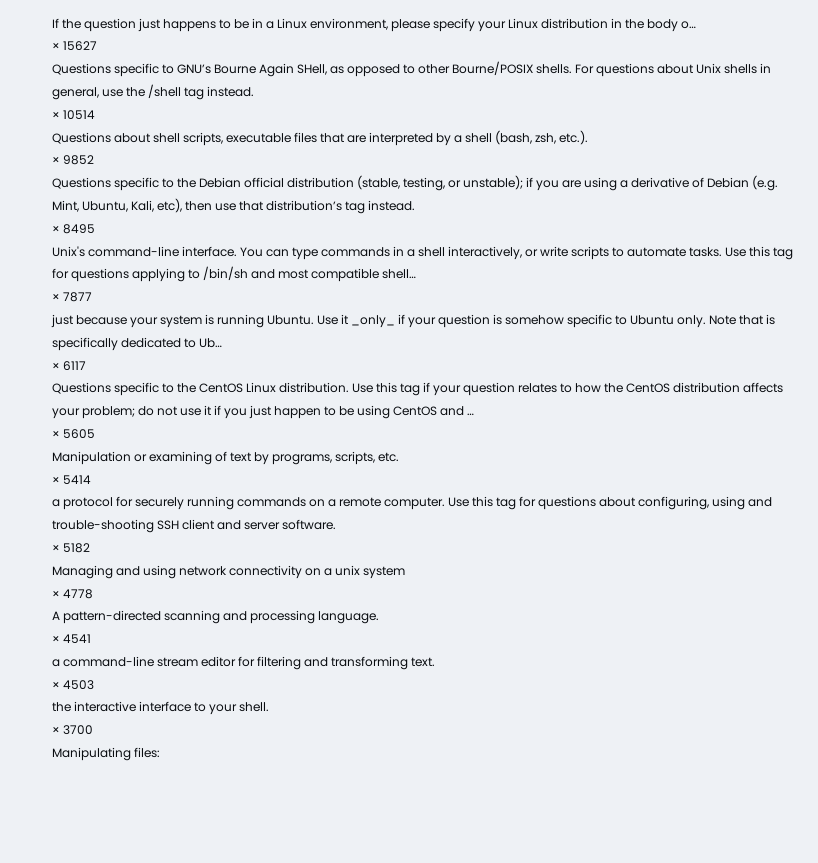If the question just happens to be in a Linux environment, please specify your Linux distribution in the body o…
× 15627
Questions specific to GNU’s Bourne Again SHell, as opposed to other Bourne/POSIX shells. For questions about Unix shells in general, use the /shell tag instead.
× 10514
Questions about shell scripts, executable files that are interpreted by a shell (bash, zsh, etc.).
× 9852
Questions specific to the Debian official distribution (stable, testing, or unstable); if you are using a derivative of Debian (e.g. Mint, Ubuntu, Kali, etc), then use that distribution’s tag instead.
× 8495
Unix's command-line interface. You can type commands in a shell interactively, or write scripts to automate tasks. Use this tag for questions applying to /bin/sh and most compatible shell…
× 7877
just because your system is running Ubuntu. Use it _only_ if your question is somehow specific to Ubuntu only. Note that is specifically dedicated to Ub…
× 6117
Questions specific to the CentOS Linux distribution. Use this tag if your question relates to how the CentOS distribution affects your problem; do not use it if you just happen to be using CentOS and …
× 5605
Manipulation or examining of text by programs, scripts, etc.
× 5414
a protocol for securely running commands on a remote computer. Use this tag for questions about configuring, using and trouble-shooting SSH client and server software.
× 5182
Managing and using network connectivity on a unix system
× 4778
A pattern-directed scanning and processing language.
× 4541
a command-line stream editor for filtering and transforming text.
× 4503
the interactive interface to your shell.
× 3700
Manipulating files: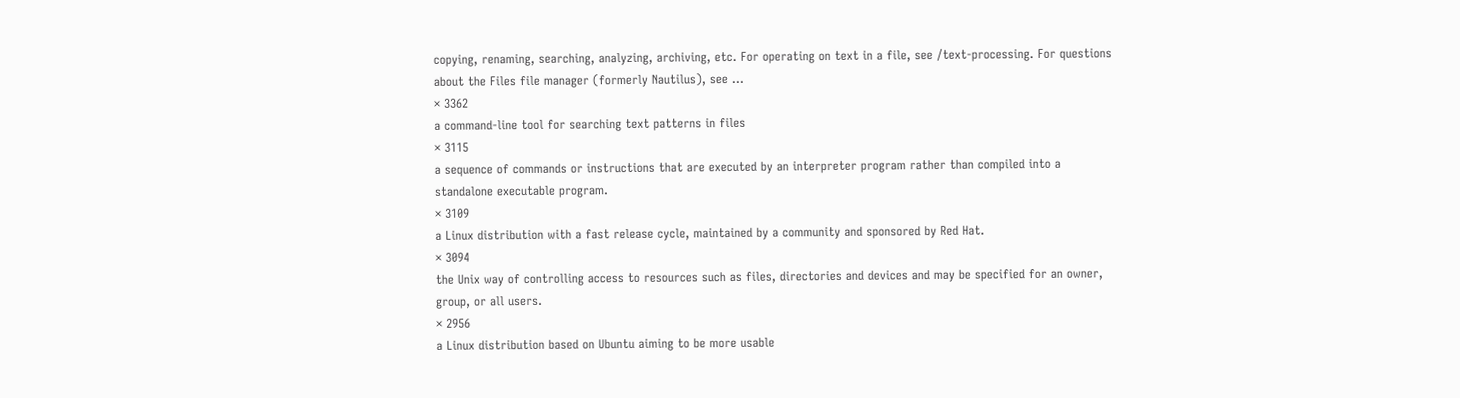copying, renaming, searching, analyzing, archiving, etc. For operating on text in a file, see /text-processing. For questions about the Files file manager (formerly Nautilus), see …
× 3362
a command-line tool for searching text patterns in files
× 3115
a sequence of commands or instructions that are executed by an interpreter program rather than compiled into a standalone executable program.
× 3109
a Linux distribution with a fast release cycle, maintained by a community and sponsored by Red Hat.
× 3094
the Unix way of controlling access to resources such as files, directories and devices and may be specified for an owner, group, or all users.
× 2956
a Linux distribution based on Ubuntu aiming to be more usable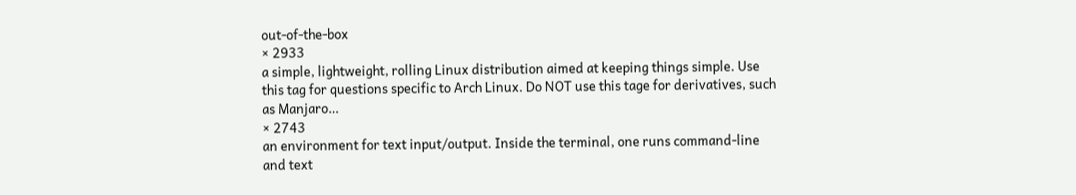out-of-the-box
× 2933
a simple, lightweight, rolling Linux distribution aimed at keeping things simple. Use this tag for questions specific to Arch Linux. Do NOT use this tage for derivatives, such as Manjaro…
× 2743
an environment for text input/output. Inside the terminal, one runs command-line and text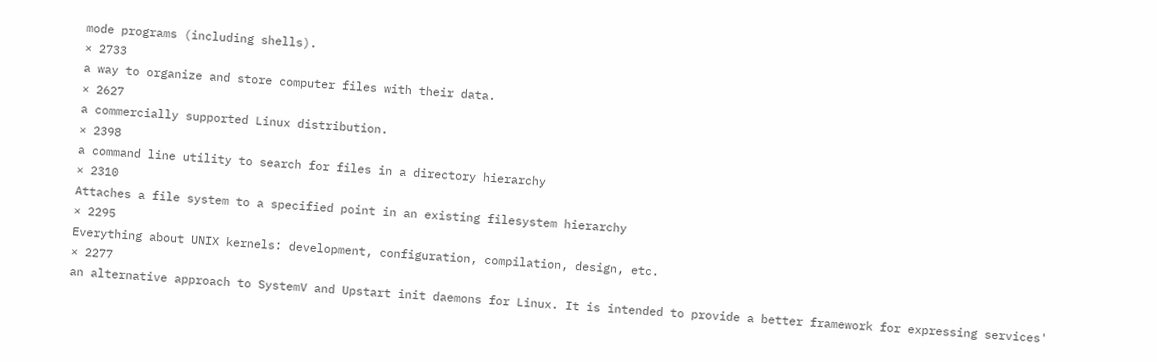mode programs (including shells).
× 2733
a way to organize and store computer files with their data.
× 2627
a commercially supported Linux distribution.
× 2398
a command line utility to search for files in a directory hierarchy
× 2310
Attaches a file system to a specified point in an existing filesystem hierarchy
× 2295
Everything about UNIX kernels: development, configuration, compilation, design, etc.
× 2277
an alternative approach to SystemV and Upstart init daemons for Linux. It is intended to provide a better framework for expressing services'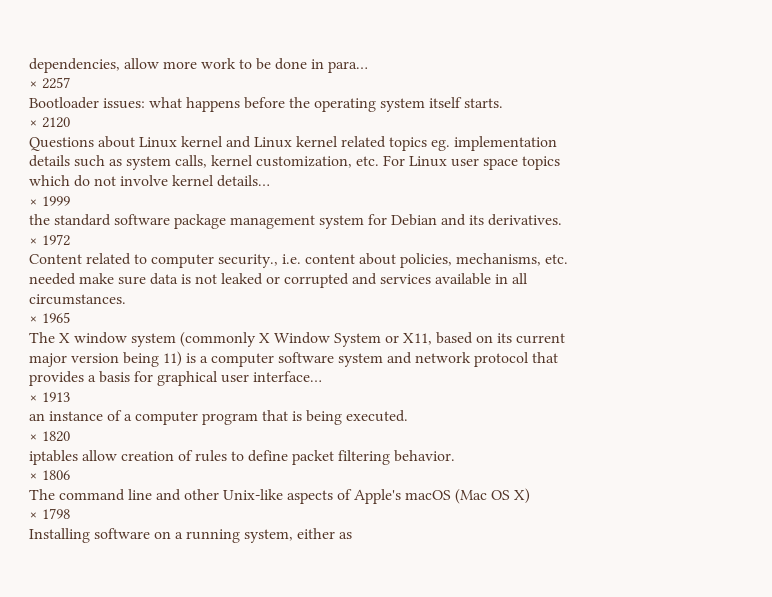dependencies, allow more work to be done in para…
× 2257
Bootloader issues: what happens before the operating system itself starts.
× 2120
Questions about Linux kernel and Linux kernel related topics eg. implementation details such as system calls, kernel customization, etc. For Linux user space topics which do not involve kernel details…
× 1999
the standard software package management system for Debian and its derivatives.
× 1972
Content related to computer security., i.e. content about policies, mechanisms, etc. needed make sure data is not leaked or corrupted and services available in all circumstances.
× 1965
The X window system (commonly X Window System or X11, based on its current major version being 11) is a computer software system and network protocol that provides a basis for graphical user interface…
× 1913
an instance of a computer program that is being executed.
× 1820
iptables allow creation of rules to define packet filtering behavior.
× 1806
The command line and other Unix-like aspects of Apple's macOS (Mac OS X)
× 1798
Installing software on a running system, either as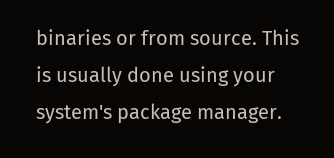binaries or from source. This is usually done using your system's package manager.